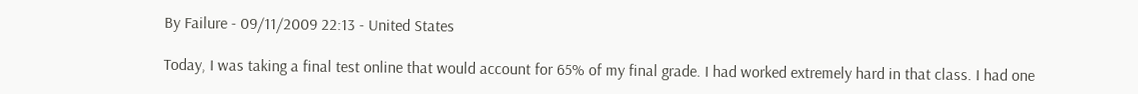By Failure - 09/11/2009 22:13 - United States

Today, I was taking a final test online that would account for 65% of my final grade. I had worked extremely hard in that class. I had one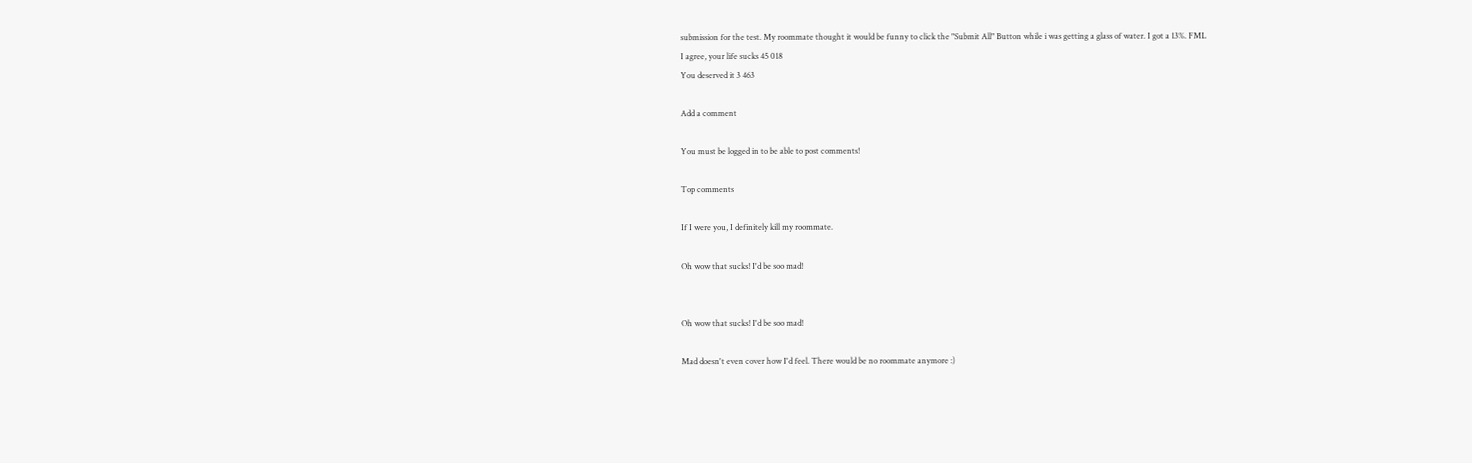submission for the test. My roommate thought it would be funny to click the "Submit All" Button while i was getting a glass of water. I got a 13%. FML
I agree, your life sucks 45 018
You deserved it 3 463

Add a comment

You must be logged in to be able to post comments!

Top comments

If I were you, I definitely kill my roommate.

Oh wow that sucks! I'd be soo mad!


Oh wow that sucks! I'd be soo mad!

Mad doesn't even cover how I'd feel. There would be no roommate anymore :)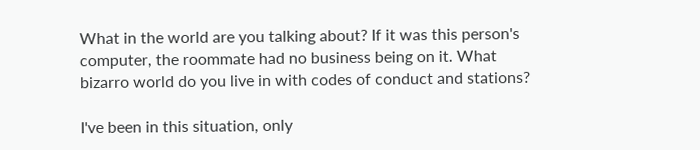What in the world are you talking about? If it was this person's computer, the roommate had no business being on it. What bizarro world do you live in with codes of conduct and stations?

I've been in this situation, only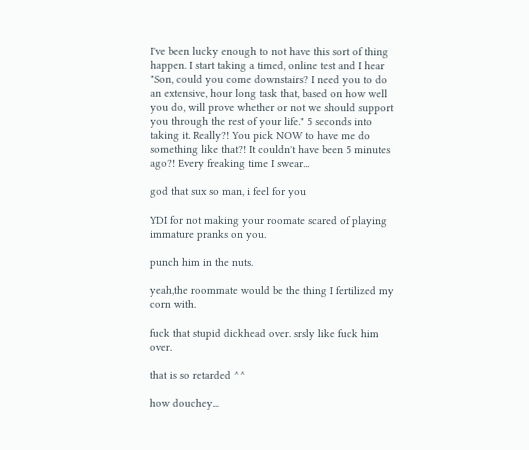I've been lucky enough to not have this sort of thing happen. I start taking a timed, online test and I hear "Son, could you come downstairs? I need you to do an extensive, hour long task that, based on how well you do, will prove whether or not we should support you through the rest of your life." 5 seconds into taking it. Really?! You pick NOW to have me do something like that?! It couldn't have been 5 minutes ago?! Every freaking time I swear...

god that sux so man, i feel for you

YDI for not making your roomate scared of playing immature pranks on you.

punch him in the nuts.

yeah,the roommate would be the thing I fertilized my corn with.

fuck that stupid dickhead over. srsly like fuck him over.

that is so retarded ^^

how douchey...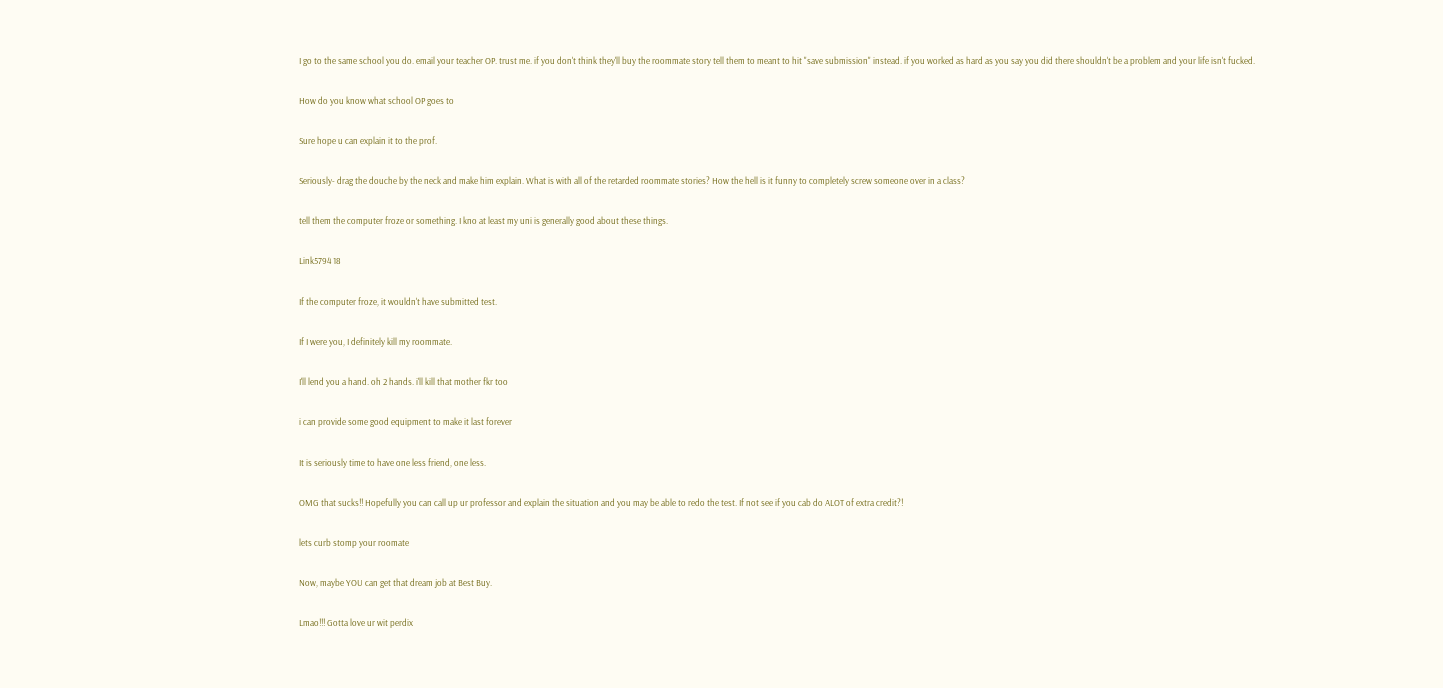I go to the same school you do. email your teacher OP. trust me. if you don't think they'll buy the roommate story tell them to meant to hit "save submission" instead. if you worked as hard as you say you did there shouldn't be a problem and your life isn't fucked.

How do you know what school OP goes to

Sure hope u can explain it to the prof.

Seriously- drag the douche by the neck and make him explain. What is with all of the retarded roommate stories? How the hell is it funny to completely screw someone over in a class?

tell them the computer froze or something. I kno at least my uni is generally good about these things.

Link5794 18

If the computer froze, it wouldn't have submitted test.

If I were you, I definitely kill my roommate.

I'll lend you a hand. oh 2 hands. i'll kill that mother fkr too

i can provide some good equipment to make it last forever

It is seriously time to have one less friend, one less.

OMG that sucks!! Hopefully you can call up ur professor and explain the situation and you may be able to redo the test. If not see if you cab do ALOT of extra credit?!

lets curb stomp your roomate

Now, maybe YOU can get that dream job at Best Buy.

Lmao!!! Gotta love ur wit perdix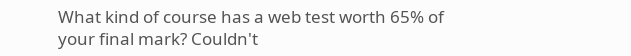What kind of course has a web test worth 65% of your final mark? Couldn't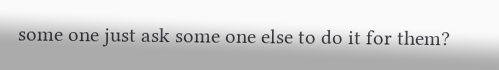some one just ask some one else to do it for them?